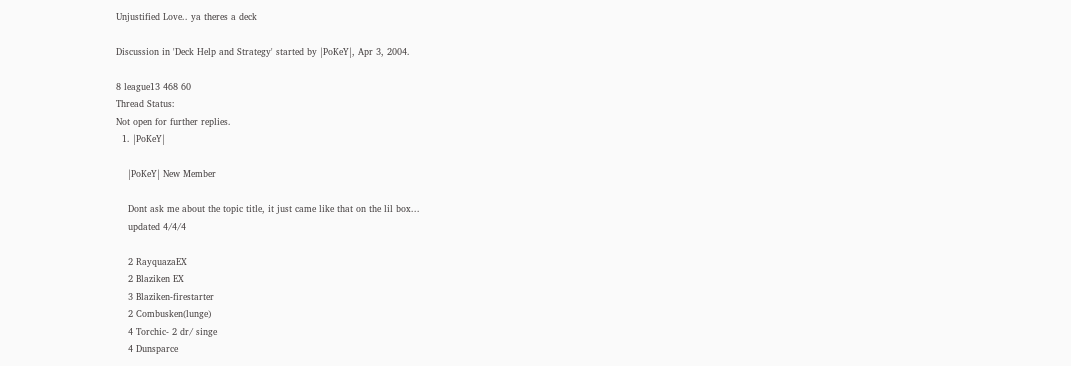Unjustified Love.. ya theres a deck

Discussion in 'Deck Help and Strategy' started by |PoKeY|, Apr 3, 2004.

8 league13 468 60
Thread Status:
Not open for further replies.
  1. |PoKeY|

    |PoKeY| New Member

    Dont ask me about the topic title, it just came like that on the lil box...
    updated 4/4/4

    2 RayquazaEX
    2 Blaziken EX
    3 Blaziken-firestarter
    2 Combusken(lunge)
    4 Torchic- 2 dr/ singe
    4 Dunsparce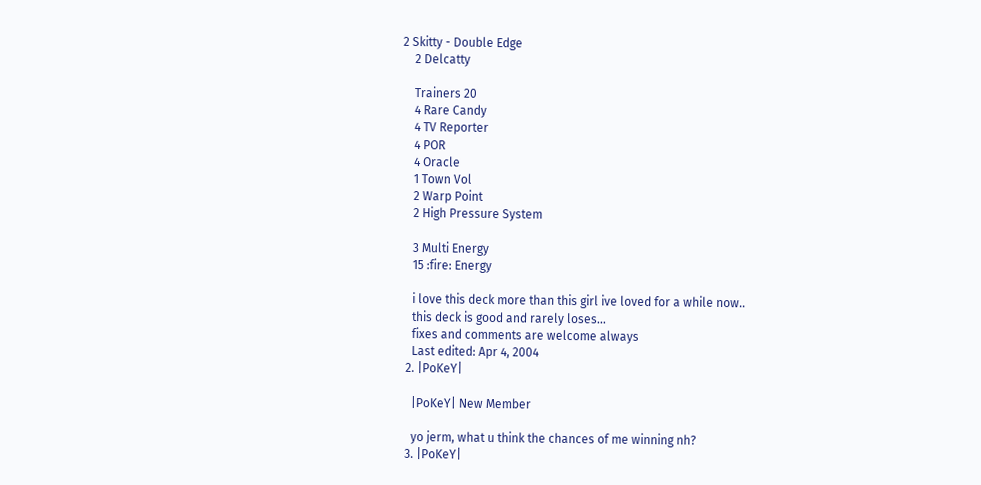2 Skitty - Double Edge
    2 Delcatty

    Trainers 20
    4 Rare Candy
    4 TV Reporter
    4 POR
    4 Oracle
    1 Town Vol
    2 Warp Point
    2 High Pressure System

    3 Multi Energy
    15 :fire: Energy

    i love this deck more than this girl ive loved for a while now..
    this deck is good and rarely loses...
    fixes and comments are welcome always
    Last edited: Apr 4, 2004
  2. |PoKeY|

    |PoKeY| New Member

    yo jerm, what u think the chances of me winning nh?
  3. |PoKeY|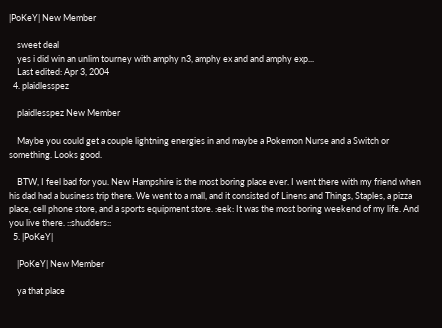|PoKeY| New Member

    sweet deal
    yes i did win an unlim tourney with amphy n3, amphy ex and and amphy exp...
    Last edited: Apr 3, 2004
  4. plaidlesspez

    plaidlesspez New Member

    Maybe you could get a couple lightning energies in and maybe a Pokemon Nurse and a Switch or something. Looks good.

    BTW, I feel bad for you. New Hampshire is the most boring place ever. I went there with my friend when his dad had a business trip there. We went to a mall, and it consisted of Linens and Things, Staples, a pizza place, cell phone store, and a sports equipment store. :eek: It was the most boring weekend of my life. And you live there. ::shudders::
  5. |PoKeY|

    |PoKeY| New Member

    ya that place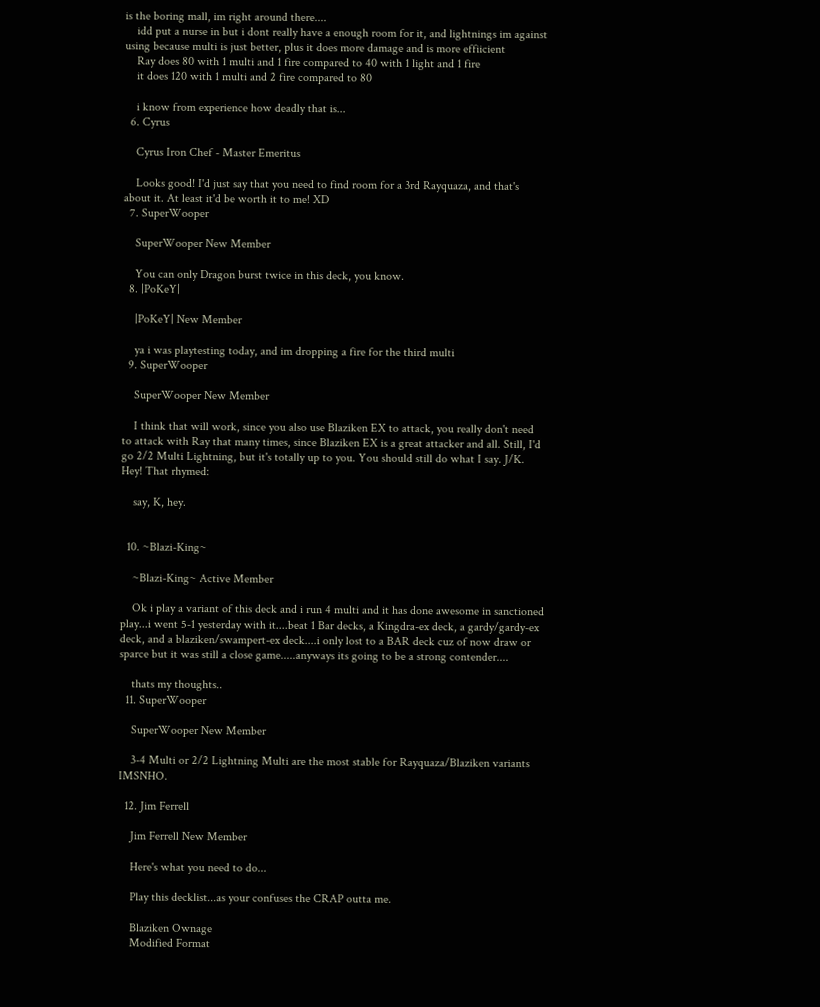is the boring mall, im right around there....
    idd put a nurse in but i dont really have a enough room for it, and lightnings im against using because multi is just better, plus it does more damage and is more effiicient
    Ray does 80 with 1 multi and 1 fire compared to 40 with 1 light and 1 fire
    it does 120 with 1 multi and 2 fire compared to 80

    i know from experience how deadly that is...
  6. Cyrus

    Cyrus Iron Chef - Master Emeritus

    Looks good! I'd just say that you need to find room for a 3rd Rayquaza, and that's about it. At least it'd be worth it to me! XD
  7. SuperWooper

    SuperWooper New Member

    You can only Dragon burst twice in this deck, you know.
  8. |PoKeY|

    |PoKeY| New Member

    ya i was playtesting today, and im dropping a fire for the third multi
  9. SuperWooper

    SuperWooper New Member

    I think that will work, since you also use Blaziken EX to attack, you really don't need to attack with Ray that many times, since Blaziken EX is a great attacker and all. Still, I'd go 2/2 Multi Lightning, but it's totally up to you. You should still do what I say. J/K. Hey! That rhymed:

    say, K, hey.


  10. ~Blazi-King~

    ~Blazi-King~ Active Member

    Ok i play a variant of this deck and i run 4 multi and it has done awesome in sanctioned play...i went 5-1 yesterday with it....beat 1 Bar decks, a Kingdra-ex deck, a gardy/gardy-ex deck, and a blaziken/swampert-ex deck....i only lost to a BAR deck cuz of now draw or sparce but it was still a close game.....anyways its going to be a strong contender....

    thats my thoughts..
  11. SuperWooper

    SuperWooper New Member

    3-4 Multi or 2/2 Lightning Multi are the most stable for Rayquaza/Blaziken variants IMSNHO.

  12. Jim Ferrell

    Jim Ferrell New Member

    Here's what you need to do...

    Play this decklist...as your confuses the CRAP outta me.

    Blaziken Ownage
    Modified Format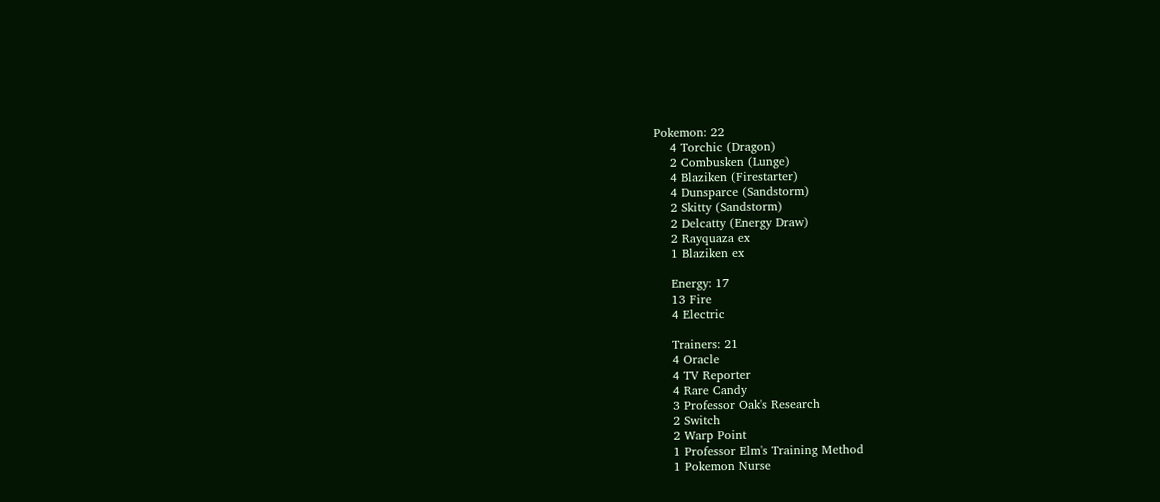Pokemon: 22
    4 Torchic (Dragon)
    2 Combusken (Lunge)
    4 Blaziken (Firestarter)
    4 Dunsparce (Sandstorm)
    2 Skitty (Sandstorm)
    2 Delcatty (Energy Draw)
    2 Rayquaza ex
    1 Blaziken ex

    Energy: 17
    13 Fire
    4 Electric

    Trainers: 21
    4 Oracle
    4 TV Reporter
    4 Rare Candy
    3 Professor Oak's Research
    2 Switch
    2 Warp Point
    1 Professor Elm's Training Method
    1 Pokemon Nurse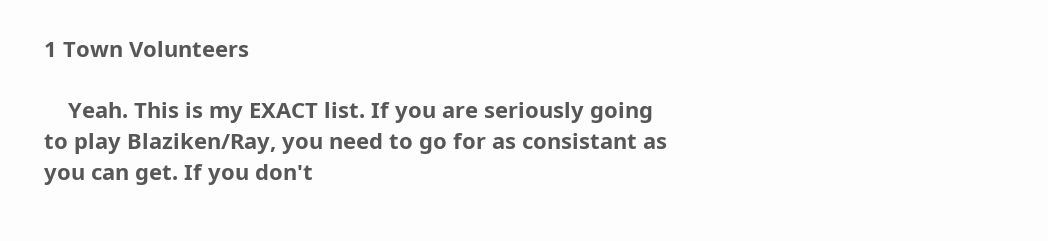1 Town Volunteers

    Yeah. This is my EXACT list. If you are seriously going to play Blaziken/Ray, you need to go for as consistant as you can get. If you don't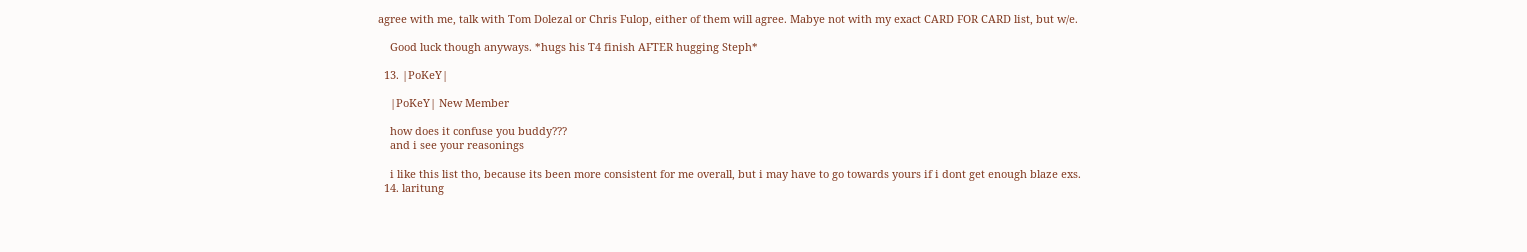agree with me, talk with Tom Dolezal or Chris Fulop, either of them will agree. Mabye not with my exact CARD FOR CARD list, but w/e.

    Good luck though anyways. *hugs his T4 finish AFTER hugging Steph*

  13. |PoKeY|

    |PoKeY| New Member

    how does it confuse you buddy???
    and i see your reasonings

    i like this list tho, because its been more consistent for me overall, but i may have to go towards yours if i dont get enough blaze exs.
  14. laritung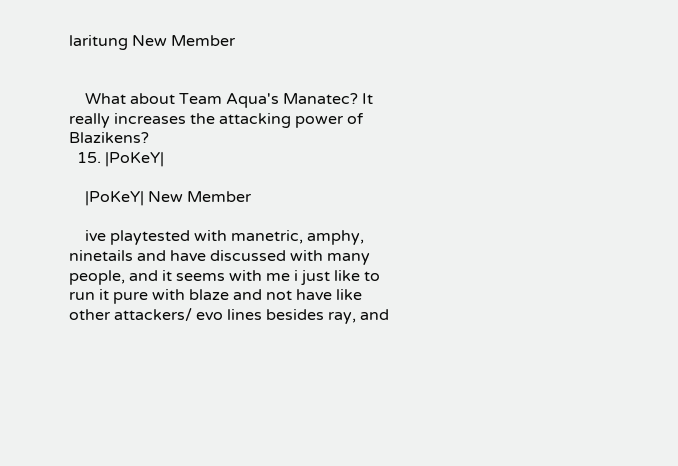laritung New Member


    What about Team Aqua's Manatec? It really increases the attacking power of Blazikens?
  15. |PoKeY|

    |PoKeY| New Member

    ive playtested with manetric, amphy, ninetails and have discussed with many people, and it seems with me i just like to run it pure with blaze and not have like other attackers/ evo lines besides ray, and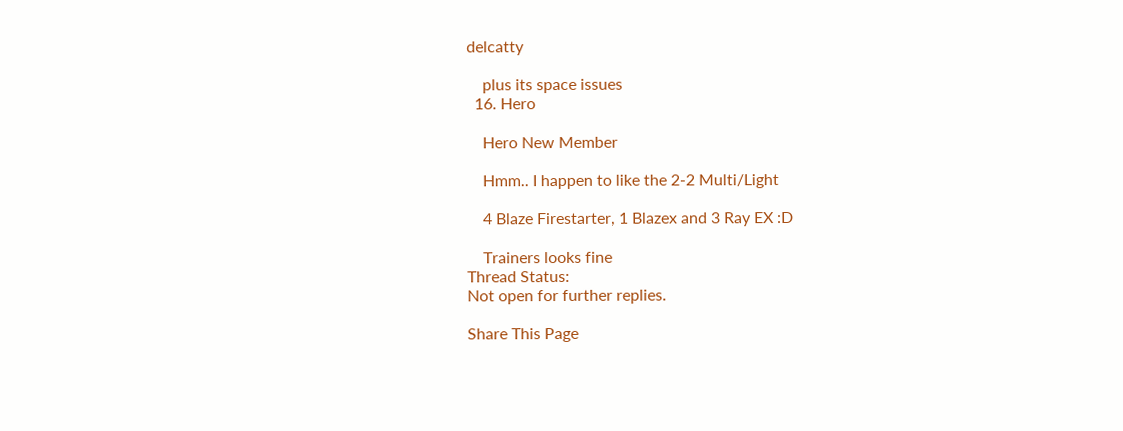delcatty

    plus its space issues
  16. Hero

    Hero New Member

    Hmm.. I happen to like the 2-2 Multi/Light

    4 Blaze Firestarter, 1 Blazex and 3 Ray EX :D

    Trainers looks fine
Thread Status:
Not open for further replies.

Share This Page